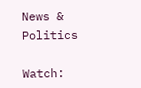News & Politics

Watch: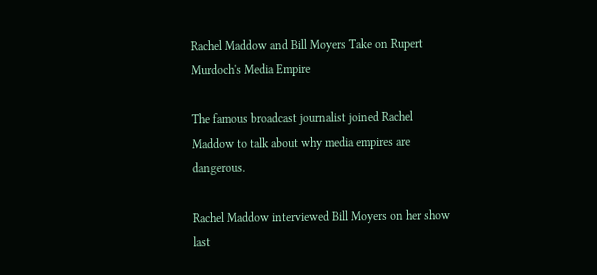Rachel Maddow and Bill Moyers Take on Rupert Murdoch's Media Empire

The famous broadcast journalist joined Rachel Maddow to talk about why media empires are dangerous.

Rachel Maddow interviewed Bill Moyers on her show last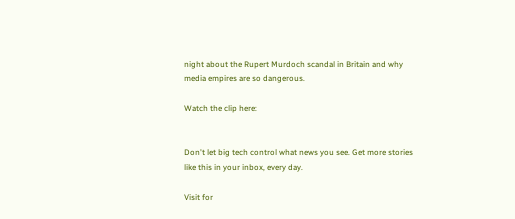night about the Rupert Murdoch scandal in Britain and why media empires are so dangerous.

Watch the clip here:


Don't let big tech control what news you see. Get more stories like this in your inbox, every day.

Visit for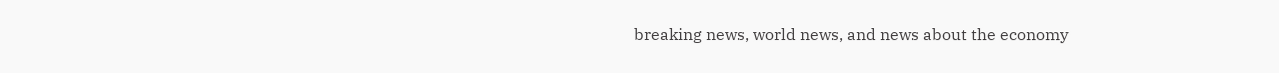breaking news, world news, and news about the economy